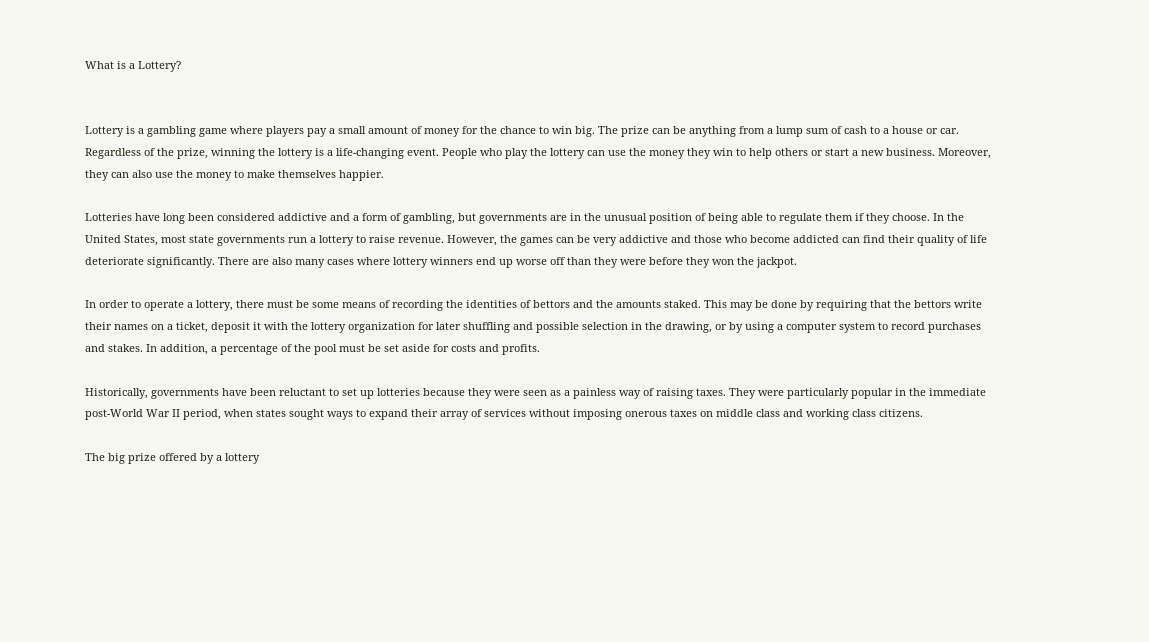What is a Lottery?


Lottery is a gambling game where players pay a small amount of money for the chance to win big. The prize can be anything from a lump sum of cash to a house or car. Regardless of the prize, winning the lottery is a life-changing event. People who play the lottery can use the money they win to help others or start a new business. Moreover, they can also use the money to make themselves happier.

Lotteries have long been considered addictive and a form of gambling, but governments are in the unusual position of being able to regulate them if they choose. In the United States, most state governments run a lottery to raise revenue. However, the games can be very addictive and those who become addicted can find their quality of life deteriorate significantly. There are also many cases where lottery winners end up worse off than they were before they won the jackpot.

In order to operate a lottery, there must be some means of recording the identities of bettors and the amounts staked. This may be done by requiring that the bettors write their names on a ticket, deposit it with the lottery organization for later shuffling and possible selection in the drawing, or by using a computer system to record purchases and stakes. In addition, a percentage of the pool must be set aside for costs and profits.

Historically, governments have been reluctant to set up lotteries because they were seen as a painless way of raising taxes. They were particularly popular in the immediate post-World War II period, when states sought ways to expand their array of services without imposing onerous taxes on middle class and working class citizens.

The big prize offered by a lottery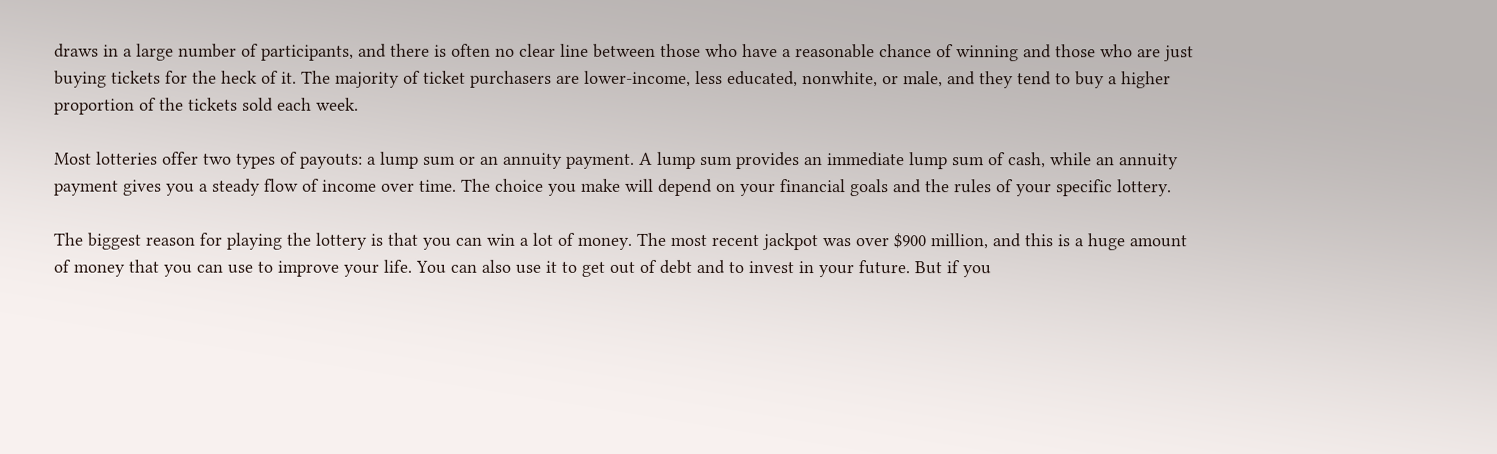draws in a large number of participants, and there is often no clear line between those who have a reasonable chance of winning and those who are just buying tickets for the heck of it. The majority of ticket purchasers are lower-income, less educated, nonwhite, or male, and they tend to buy a higher proportion of the tickets sold each week.

Most lotteries offer two types of payouts: a lump sum or an annuity payment. A lump sum provides an immediate lump sum of cash, while an annuity payment gives you a steady flow of income over time. The choice you make will depend on your financial goals and the rules of your specific lottery.

The biggest reason for playing the lottery is that you can win a lot of money. The most recent jackpot was over $900 million, and this is a huge amount of money that you can use to improve your life. You can also use it to get out of debt and to invest in your future. But if you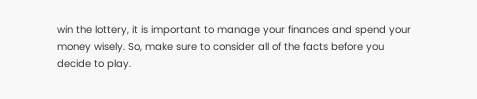win the lottery, it is important to manage your finances and spend your money wisely. So, make sure to consider all of the facts before you decide to play.